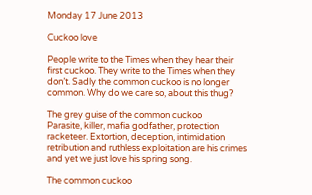Monday 17 June 2013

Cuckoo love

People write to the Times when they hear their first cuckoo. They write to the Times when they don’t. Sadly the common cuckoo is no longer common. Why do we care so, about this thug?

The grey guise of the common cuckoo
Parasite, killer, mafia godfather, protection racketeer. Extortion, deception, intimidation retribution and ruthless exploitation are his crimes and yet we just love his spring song.

The common cuckoo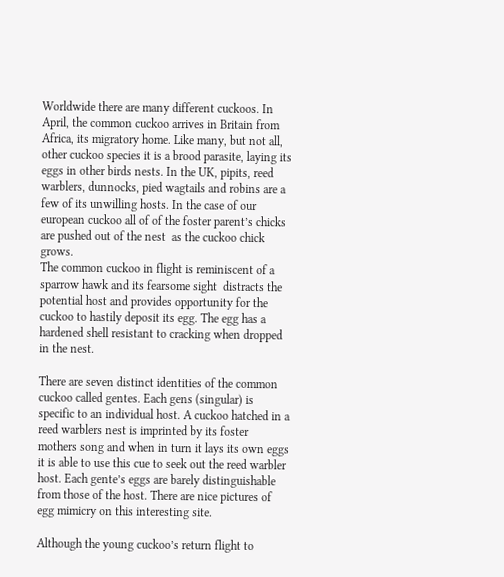Worldwide there are many different cuckoos. In April, the common cuckoo arrives in Britain from Africa, its migratory home. Like many, but not all, other cuckoo species it is a brood parasite, laying its eggs in other birds nests. In the UK, pipits, reed warblers, dunnocks, pied wagtails and robins are a few of its unwilling hosts. In the case of our european cuckoo all of of the foster parent’s chicks are pushed out of the nest  as the cuckoo chick grows.
The common cuckoo in flight is reminiscent of a sparrow hawk and its fearsome sight  distracts the potential host and provides opportunity for the cuckoo to hastily deposit its egg. The egg has a hardened shell resistant to cracking when dropped in the nest.

There are seven distinct identities of the common cuckoo called gentes. Each gens (singular) is specific to an individual host. A cuckoo hatched in a reed warblers nest is imprinted by its foster mothers song and when in turn it lays its own eggs it is able to use this cue to seek out the reed warbler host. Each gente’s eggs are barely distinguishable from those of the host. There are nice pictures of egg mimicry on this interesting site.

Although the young cuckoo’s return flight to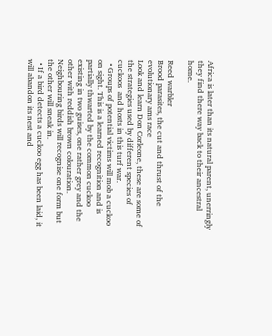Africa is later than its natural parent, unerringly they find there way back to their ancestral home.

Reed warbler
Brood parasites, the cut and thrust of the evolutionary ams race
Look and learn Don Corleone, these are some of the strategies used by different species of  cuckoos  and hosts in this turf war.
  • Groups of potential victims will mob a cuckoo on sight. This is a learned recognition and is partially thwarted by the common cuckoo existing in two guises, one rather grey and the other with reddish brown colouration. Neighbouring birds will recognise one form but the other will sneak in.
  • If a bird detects a cuckoo egg has been laid, it will abandon its nest and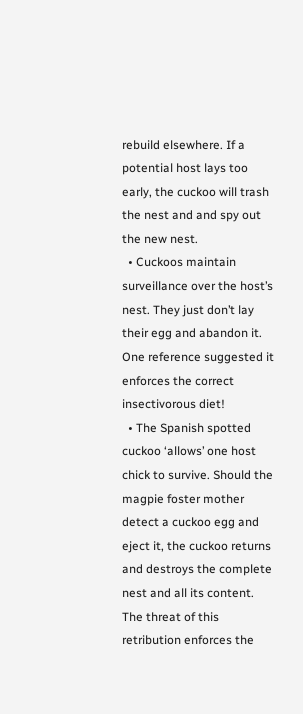rebuild elsewhere. If a potential host lays too early, the cuckoo will trash the nest and and spy out the new nest.
  • Cuckoos maintain surveillance over the host’s nest. They just don’t lay their egg and abandon it. One reference suggested it enforces the correct insectivorous diet!
  • The Spanish spotted cuckoo ‘allows’ one host chick to survive. Should the magpie foster mother detect a cuckoo egg and eject it, the cuckoo returns and destroys the complete nest and all its content. The threat of this retribution enforces the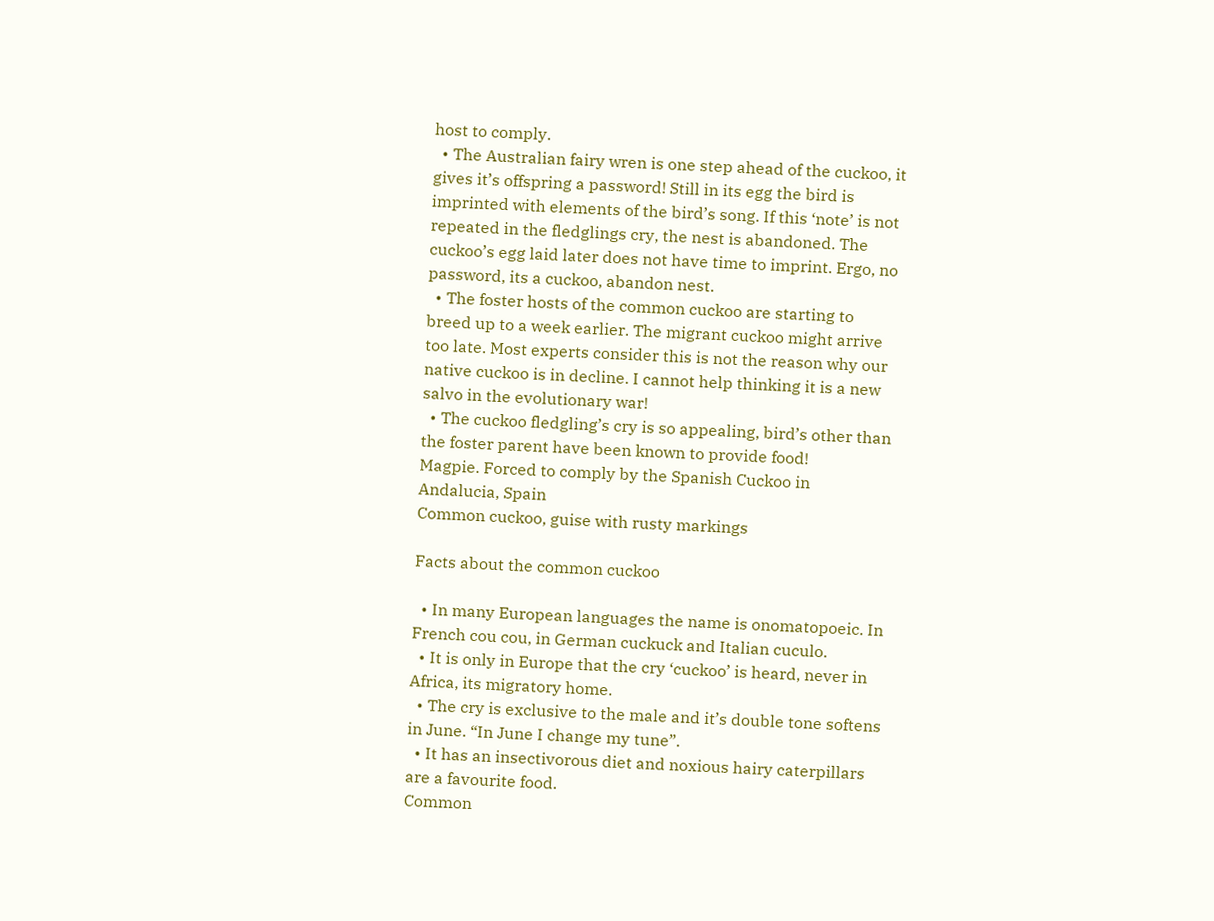host to comply.
  • The Australian fairy wren is one step ahead of the cuckoo, it gives it’s offspring a password! Still in its egg the bird is imprinted with elements of the bird’s song. If this ‘note’ is not repeated in the fledglings cry, the nest is abandoned. The cuckoo’s egg laid later does not have time to imprint. Ergo, no password, its a cuckoo, abandon nest.
  • The foster hosts of the common cuckoo are starting to breed up to a week earlier. The migrant cuckoo might arrive too late. Most experts consider this is not the reason why our native cuckoo is in decline. I cannot help thinking it is a new salvo in the evolutionary war!
  • The cuckoo fledgling’s cry is so appealing, bird’s other than the foster parent have been known to provide food!
Magpie. Forced to comply by the Spanish Cuckoo in Andalucia, Spain
Common cuckoo, guise with rusty markings

Facts about the common cuckoo

  • In many European languages the name is onomatopoeic. In French cou cou, in German cuckuck and Italian cuculo.
  • It is only in Europe that the cry ‘cuckoo’ is heard, never in Africa, its migratory home.
  • The cry is exclusive to the male and it’s double tone softens in June. “In June I change my tune”.
  • It has an insectivorous diet and noxious hairy caterpillars are a favourite food.
Common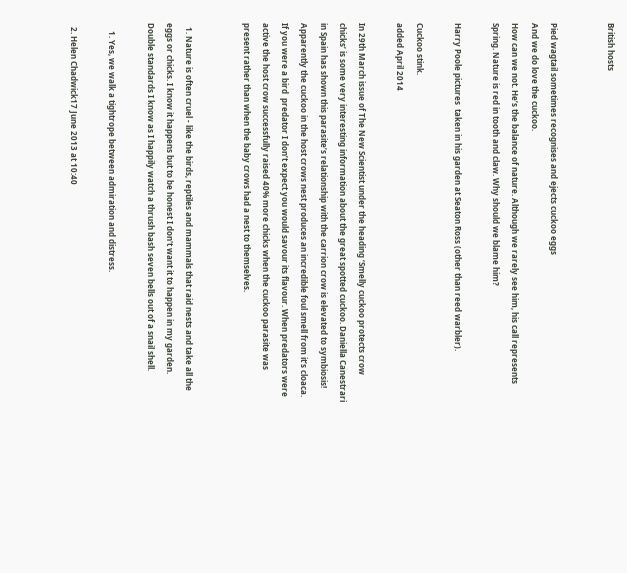British hosts


Pied wagtail sometimes recognises and ejects cuckoo eggs
And we do love the cuckoo.
How can we not. He’s the balance of nature. Although we rarely see him, his call represents Spring. Nature is red in tooth and claw. Why should we blame him?

Harry Poole pictures  taken in his garden at Seaton Ross (other than reed warbler).

Cuckoo stink.
added April 2014

In 29th March issue of The New Scientist under the heading ‘Smelly cuckoo protects crow chicks’ is some very interesting information about the great spotted cuckoo. Daniella Canestrari in Spain has shown this parasite’s relationship with the carrion crow is elevated to symbiosis!  Apparently the cuckoo in the host crows nest produces an incredible foul smell from it’s cloaca. If you were a bird  predator I don’t expect you would savour its flavour. When predators were active the host crow successfully raised 40% more chicks when the cuckoo parasite was present rather than when the baby crows had a nest to themselves.


  1. Nature is often cruel - like the birds, reptiles and mammals that raid nests and take all the eggs or chicks. I know it happens but to be honest I don't want it to happen in my garden. Double standards I know as I happily watch a thrush bash seven bells out of a snail shell.

    1. Yes, we walk a tightrope between admiration and distress.

  2. Helen Chadwick17 June 2013 at 10:40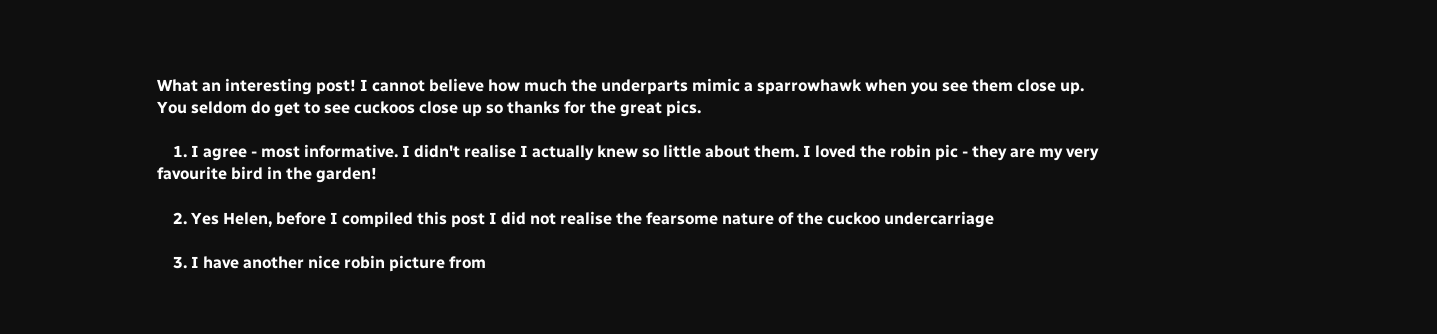What an interesting post! I cannot believe how much the underparts mimic a sparrowhawk when you see them close up. You seldom do get to see cuckoos close up so thanks for the great pics.

    1. I agree - most informative. I didn't realise I actually knew so little about them. I loved the robin pic - they are my very favourite bird in the garden!

    2. Yes Helen, before I compiled this post I did not realise the fearsome nature of the cuckoo undercarriage

    3. I have another nice robin picture from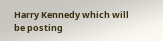Harry Kennedy which will be posting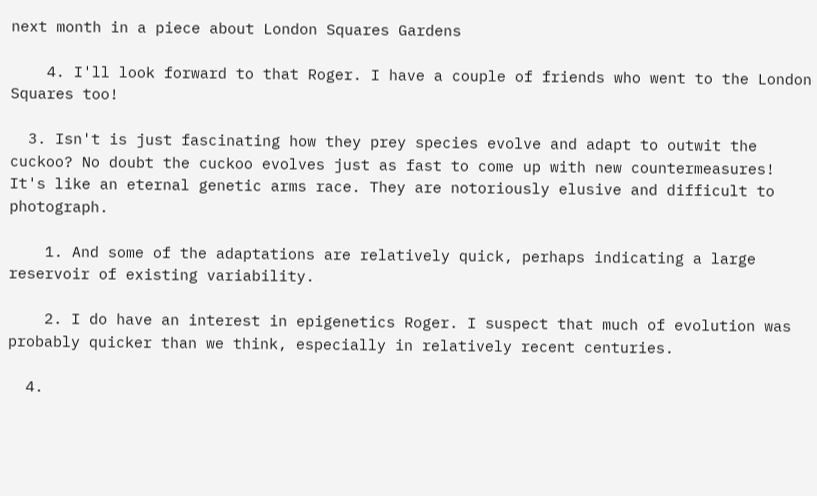next month in a piece about London Squares Gardens

    4. I'll look forward to that Roger. I have a couple of friends who went to the London Squares too!

  3. Isn't is just fascinating how they prey species evolve and adapt to outwit the cuckoo? No doubt the cuckoo evolves just as fast to come up with new countermeasures! It's like an eternal genetic arms race. They are notoriously elusive and difficult to photograph.

    1. And some of the adaptations are relatively quick, perhaps indicating a large reservoir of existing variability.

    2. I do have an interest in epigenetics Roger. I suspect that much of evolution was probably quicker than we think, especially in relatively recent centuries.

  4.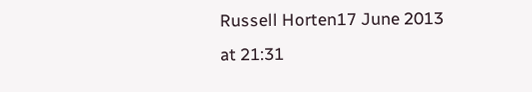Russell Horten17 June 2013 at 21:31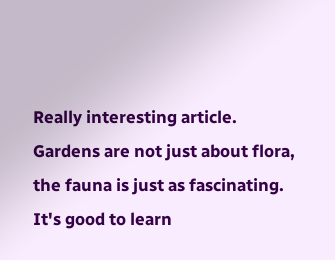Really interesting article. Gardens are not just about flora, the fauna is just as fascinating. It's good to learn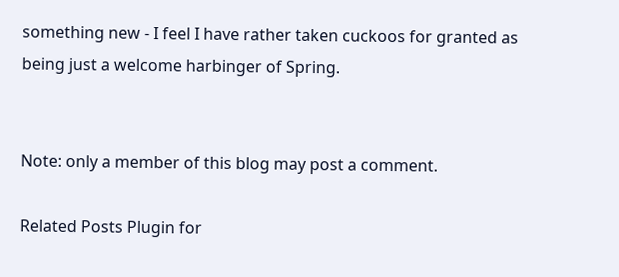something new - I feel I have rather taken cuckoos for granted as being just a welcome harbinger of Spring.


Note: only a member of this blog may post a comment.

Related Posts Plugin for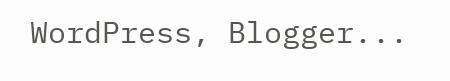WordPress, Blogger...